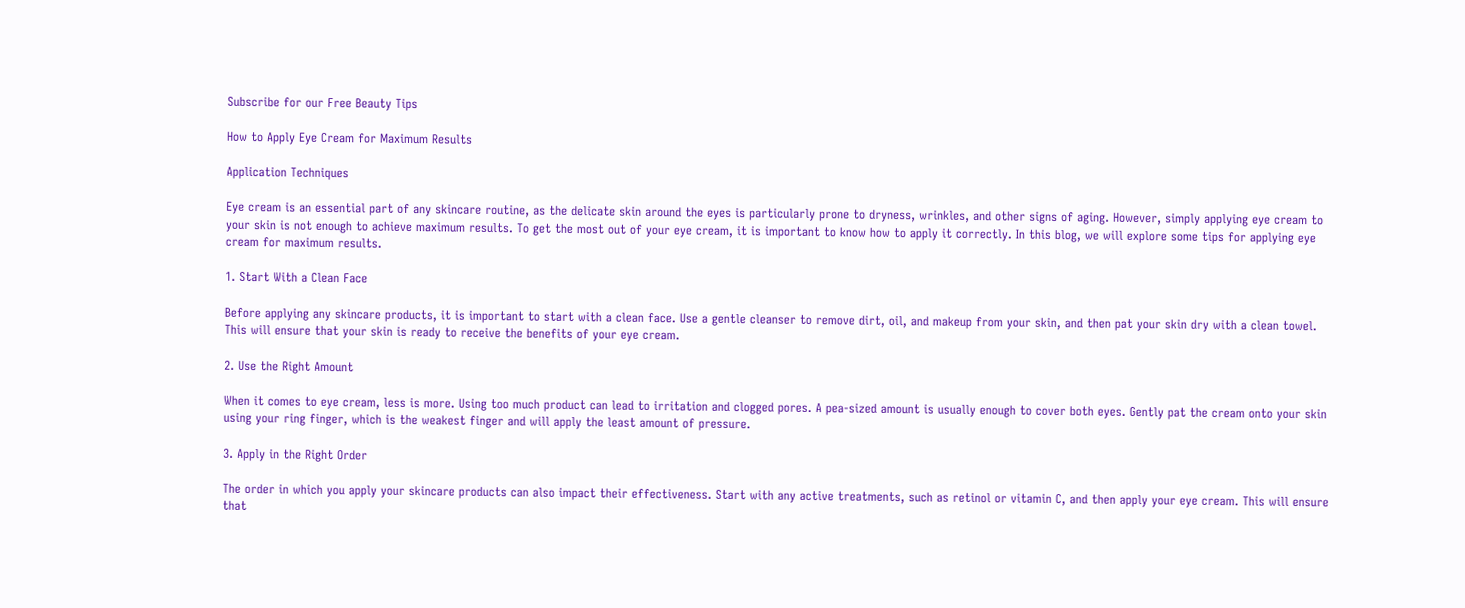Subscribe for our Free Beauty Tips

How to Apply Eye Cream for Maximum Results

Application Techniques

Eye cream is an essential part of any skincare routine, as the delicate skin around the eyes is particularly prone to dryness, wrinkles, and other signs of aging. However, simply applying eye cream to your skin is not enough to achieve maximum results. To get the most out of your eye cream, it is important to know how to apply it correctly. In this blog, we will explore some tips for applying eye cream for maximum results.

1. Start With a Clean Face

Before applying any skincare products, it is important to start with a clean face. Use a gentle cleanser to remove dirt, oil, and makeup from your skin, and then pat your skin dry with a clean towel. This will ensure that your skin is ready to receive the benefits of your eye cream.

2. Use the Right Amount

When it comes to eye cream, less is more. Using too much product can lead to irritation and clogged pores. A pea-sized amount is usually enough to cover both eyes. Gently pat the cream onto your skin using your ring finger, which is the weakest finger and will apply the least amount of pressure.

3. Apply in the Right Order

The order in which you apply your skincare products can also impact their effectiveness. Start with any active treatments, such as retinol or vitamin C, and then apply your eye cream. This will ensure that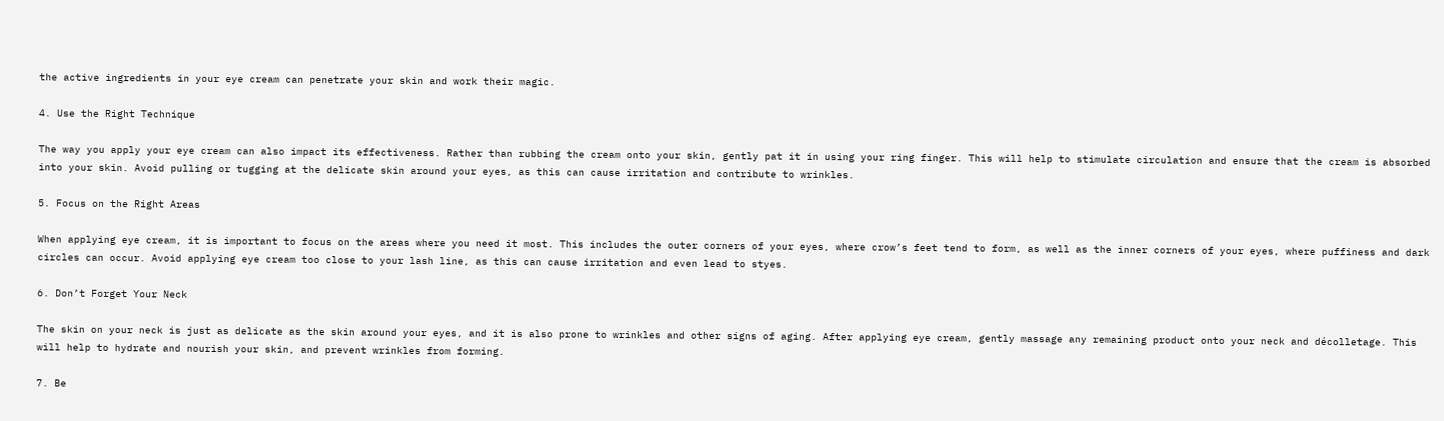the active ingredients in your eye cream can penetrate your skin and work their magic.

4. Use the Right Technique

The way you apply your eye cream can also impact its effectiveness. Rather than rubbing the cream onto your skin, gently pat it in using your ring finger. This will help to stimulate circulation and ensure that the cream is absorbed into your skin. Avoid pulling or tugging at the delicate skin around your eyes, as this can cause irritation and contribute to wrinkles.

5. Focus on the Right Areas

When applying eye cream, it is important to focus on the areas where you need it most. This includes the outer corners of your eyes, where crow’s feet tend to form, as well as the inner corners of your eyes, where puffiness and dark circles can occur. Avoid applying eye cream too close to your lash line, as this can cause irritation and even lead to styes.

6. Don’t Forget Your Neck

The skin on your neck is just as delicate as the skin around your eyes, and it is also prone to wrinkles and other signs of aging. After applying eye cream, gently massage any remaining product onto your neck and décolletage. This will help to hydrate and nourish your skin, and prevent wrinkles from forming.

7. Be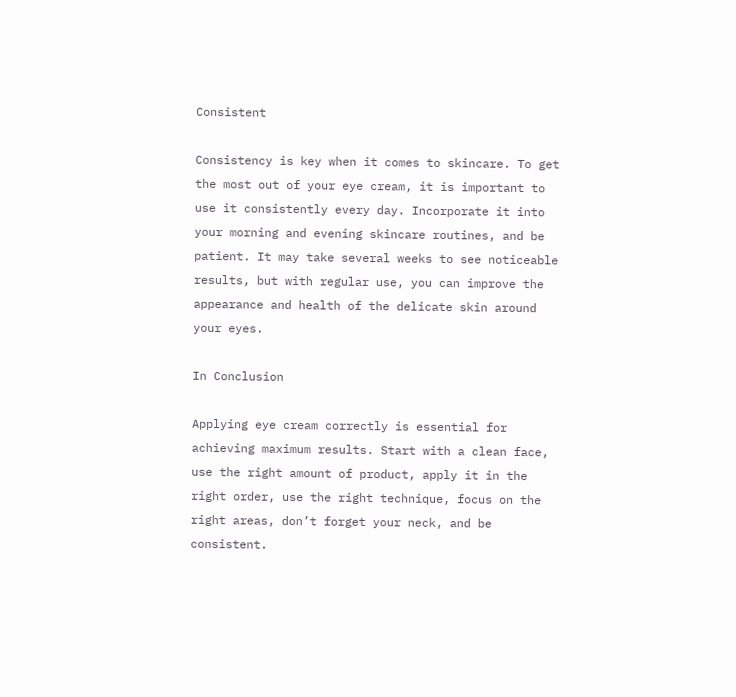Consistent

Consistency is key when it comes to skincare. To get the most out of your eye cream, it is important to use it consistently every day. Incorporate it into your morning and evening skincare routines, and be patient. It may take several weeks to see noticeable results, but with regular use, you can improve the appearance and health of the delicate skin around your eyes.

In Conclusion

Applying eye cream correctly is essential for achieving maximum results. Start with a clean face, use the right amount of product, apply it in the right order, use the right technique, focus on the right areas, don’t forget your neck, and be consistent.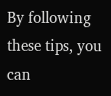By following these tips, you can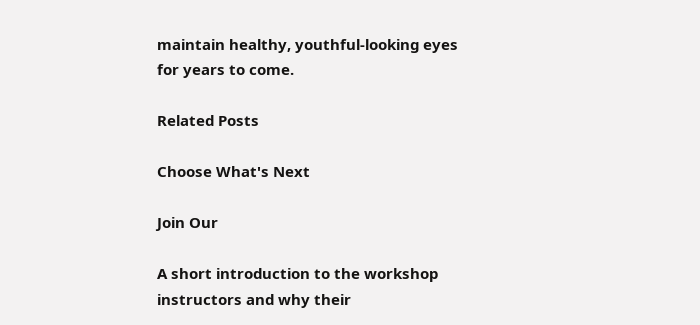maintain healthy, youthful-looking eyes for years to come.

Related Posts

Choose What's Next

Join Our

A short introduction to the workshop instructors and why their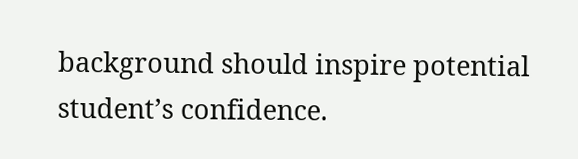background should inspire potential student’s confidence.